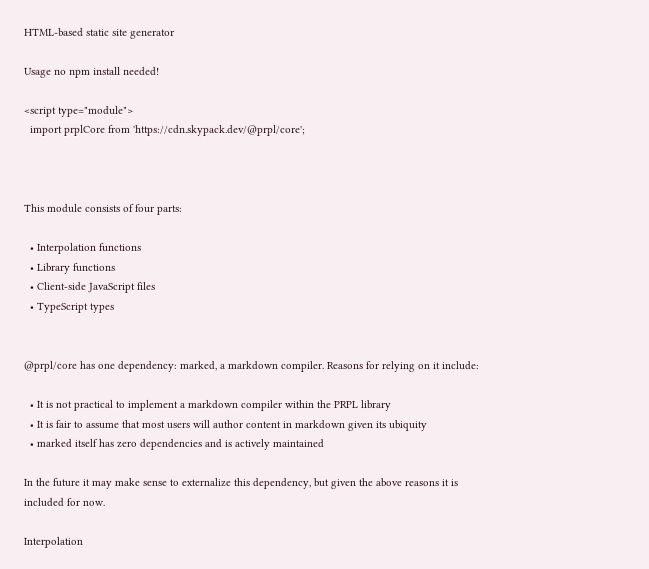HTML-based static site generator

Usage no npm install needed!

<script type="module">
  import prplCore from 'https://cdn.skypack.dev/@prpl/core';



This module consists of four parts:

  • Interpolation functions
  • Library functions
  • Client-side JavaScript files
  • TypeScript types


@prpl/core has one dependency: marked, a markdown compiler. Reasons for relying on it include:

  • It is not practical to implement a markdown compiler within the PRPL library
  • It is fair to assume that most users will author content in markdown given its ubiquity
  • marked itself has zero dependencies and is actively maintained

In the future it may make sense to externalize this dependency, but given the above reasons it is included for now.

Interpolation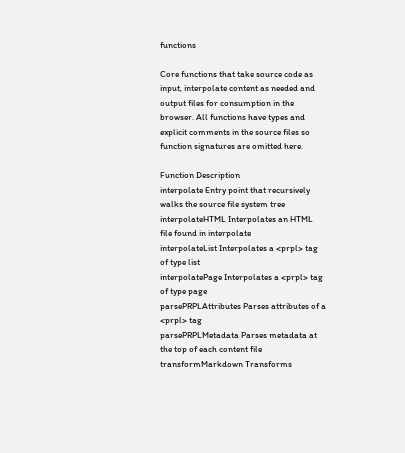functions

Core functions that take source code as input, interpolate content as needed and output files for consumption in the browser. All functions have types and explicit comments in the source files so function signatures are omitted here.

Function Description
interpolate Entry point that recursively walks the source file system tree
interpolateHTML Interpolates an HTML file found in interpolate
interpolateList Interpolates a <prpl> tag of type list
interpolatePage Interpolates a <prpl> tag of type page
parsePRPLAttributes Parses attributes of a <prpl> tag
parsePRPLMetadata Parses metadata at the top of each content file
transformMarkdown Transforms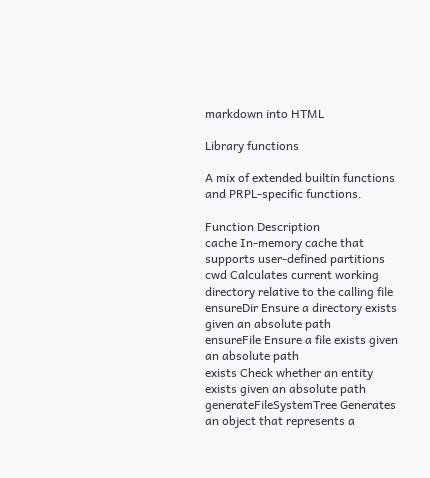markdown into HTML

Library functions

A mix of extended builtin functions and PRPL-specific functions.

Function Description
cache In-memory cache that supports user-defined partitions
cwd Calculates current working directory relative to the calling file
ensureDir Ensure a directory exists given an absolute path
ensureFile Ensure a file exists given an absolute path
exists Check whether an entity exists given an absolute path
generateFileSystemTree Generates an object that represents a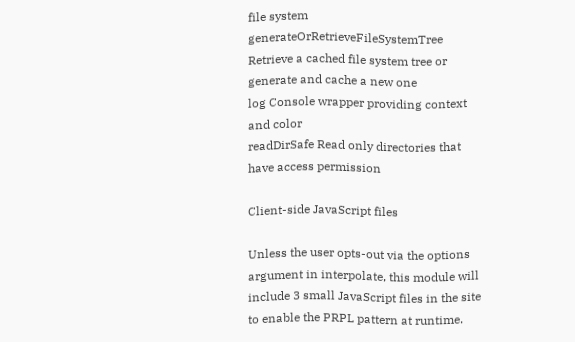file system
generateOrRetrieveFileSystemTree Retrieve a cached file system tree or generate and cache a new one
log Console wrapper providing context and color
readDirSafe Read only directories that have access permission

Client-side JavaScript files

Unless the user opts-out via the options argument in interpolate, this module will include 3 small JavaScript files in the site to enable the PRPL pattern at runtime.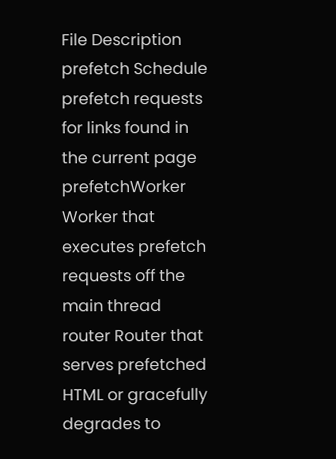File Description
prefetch Schedule prefetch requests for links found in the current page
prefetchWorker Worker that executes prefetch requests off the main thread
router Router that serves prefetched HTML or gracefully degrades to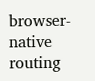browser-native routing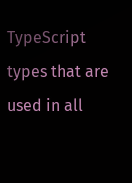TypeScript types that are used in all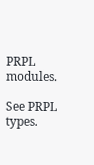PRPL modules.

See PRPL types.